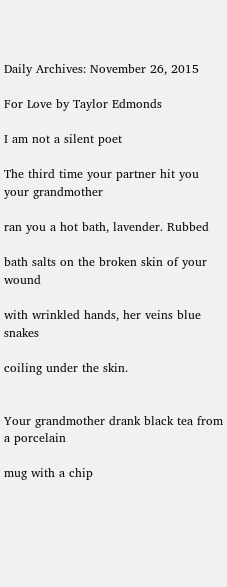Daily Archives: November 26, 2015

For Love by Taylor Edmonds

I am not a silent poet

The third time your partner hit you your grandmother

ran you a hot bath, lavender. Rubbed

bath salts on the broken skin of your wound

with wrinkled hands, her veins blue snakes

coiling under the skin.


Your grandmother drank black tea from a porcelain

mug with a chip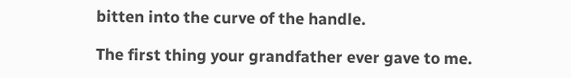bitten into the curve of the handle.

The first thing your grandfather ever gave to me.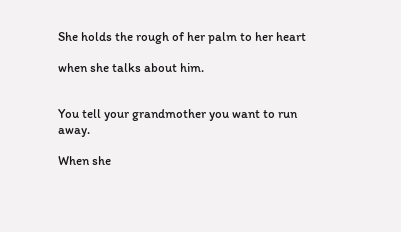She holds the rough of her palm to her heart

when she talks about him.


You tell your grandmother you want to run away.

When she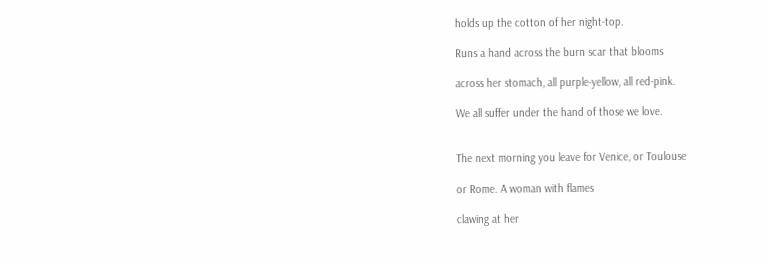holds up the cotton of her night-top.

Runs a hand across the burn scar that blooms

across her stomach, all purple-yellow, all red-pink.

We all suffer under the hand of those we love.


The next morning you leave for Venice, or Toulouse

or Rome. A woman with flames

clawing at her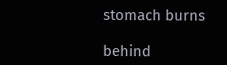stomach burns

behind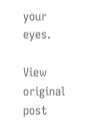your eyes.

View original post